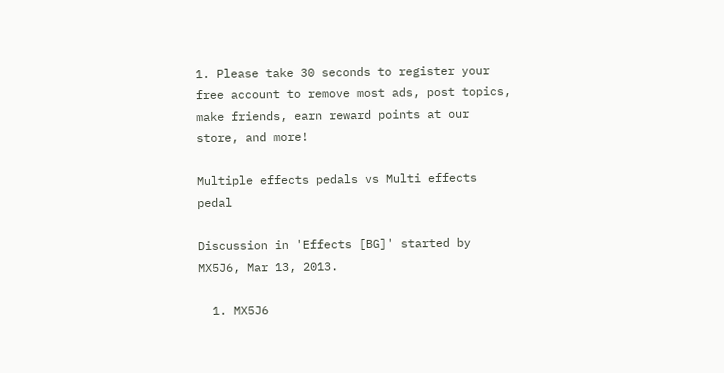1. Please take 30 seconds to register your free account to remove most ads, post topics, make friends, earn reward points at our store, and more!

Multiple effects pedals vs Multi effects pedal

Discussion in 'Effects [BG]' started by MX5J6, Mar 13, 2013.

  1. MX5J6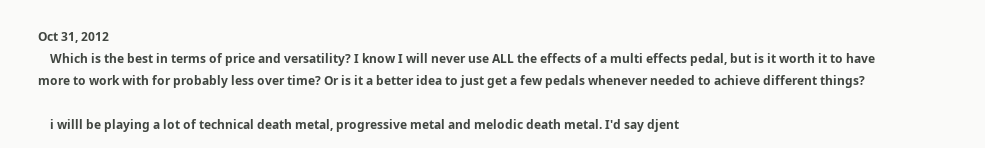Oct 31, 2012
    Which is the best in terms of price and versatility? I know I will never use ALL the effects of a multi effects pedal, but is it worth it to have more to work with for probably less over time? Or is it a better idea to just get a few pedals whenever needed to achieve different things?

    i willl be playing a lot of technical death metal, progressive metal and melodic death metal. I'd say djent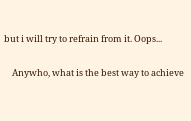but i will try to refrain from it. Oops...

    Anywho, what is the best way to achieve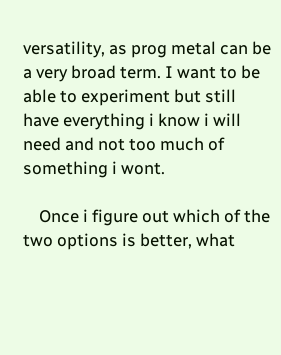versatility, as prog metal can be a very broad term. I want to be able to experiment but still have everything i know i will need and not too much of something i wont.

    Once i figure out which of the two options is better, what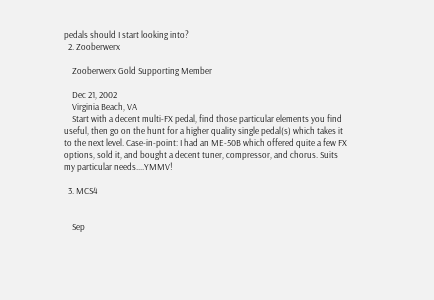pedals should I start looking into?
  2. Zooberwerx

    Zooberwerx Gold Supporting Member

    Dec 21, 2002
    Virginia Beach, VA
    Start with a decent multi-FX pedal, find those particular elements you find useful, then go on the hunt for a higher quality single pedal(s) which takes it to the next level. Case-in-point: I had an ME-50B which offered quite a few FX options, sold it, and bought a decent tuner, compressor, and chorus. Suits my particular needs....YMMV!

  3. MCS4


    Sep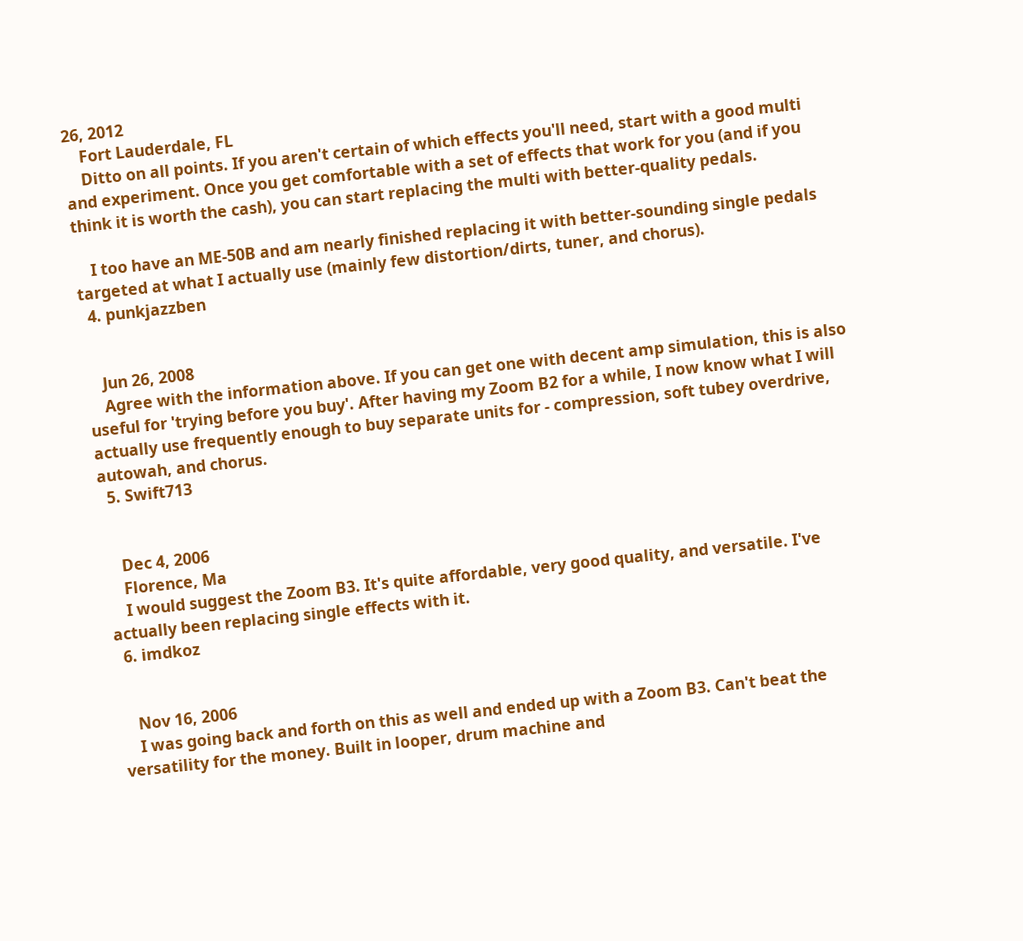26, 2012
    Fort Lauderdale, FL
    Ditto on all points. If you aren't certain of which effects you'll need, start with a good multi and experiment. Once you get comfortable with a set of effects that work for you (and if you think it is worth the cash), you can start replacing the multi with better-quality pedals.

    I too have an ME-50B and am nearly finished replacing it with better-sounding single pedals targeted at what I actually use (mainly few distortion/dirts, tuner, and chorus).
  4. punkjazzben


    Jun 26, 2008
    Agree with the information above. If you can get one with decent amp simulation, this is also useful for 'trying before you buy'. After having my Zoom B2 for a while, I now know what I will actually use frequently enough to buy separate units for - compression, soft tubey overdrive, autowah, and chorus.
  5. Swift713


    Dec 4, 2006
    Florence, Ma
    I would suggest the Zoom B3. It's quite affordable, very good quality, and versatile. I've actually been replacing single effects with it.
  6. imdkoz


    Nov 16, 2006
    I was going back and forth on this as well and ended up with a Zoom B3. Can't beat the versatility for the money. Built in looper, drum machine and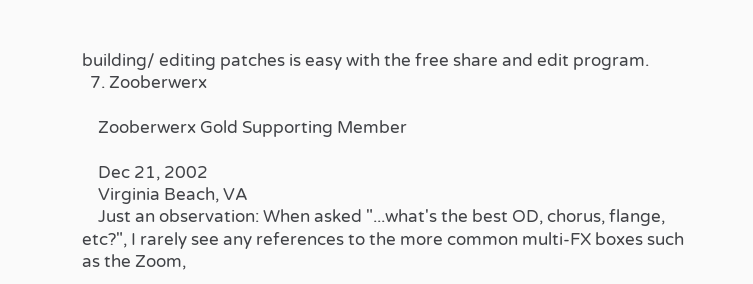building/ editing patches is easy with the free share and edit program.
  7. Zooberwerx

    Zooberwerx Gold Supporting Member

    Dec 21, 2002
    Virginia Beach, VA
    Just an observation: When asked "...what's the best OD, chorus, flange, etc?", I rarely see any references to the more common multi-FX boxes such as the Zoom,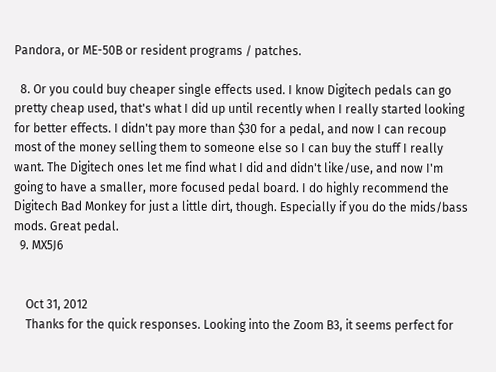Pandora, or ME-50B or resident programs / patches.

  8. Or you could buy cheaper single effects used. I know Digitech pedals can go pretty cheap used, that's what I did up until recently when I really started looking for better effects. I didn't pay more than $30 for a pedal, and now I can recoup most of the money selling them to someone else so I can buy the stuff I really want. The Digitech ones let me find what I did and didn't like/use, and now I'm going to have a smaller, more focused pedal board. I do highly recommend the Digitech Bad Monkey for just a little dirt, though. Especially if you do the mids/bass mods. Great pedal.
  9. MX5J6


    Oct 31, 2012
    Thanks for the quick responses. Looking into the Zoom B3, it seems perfect for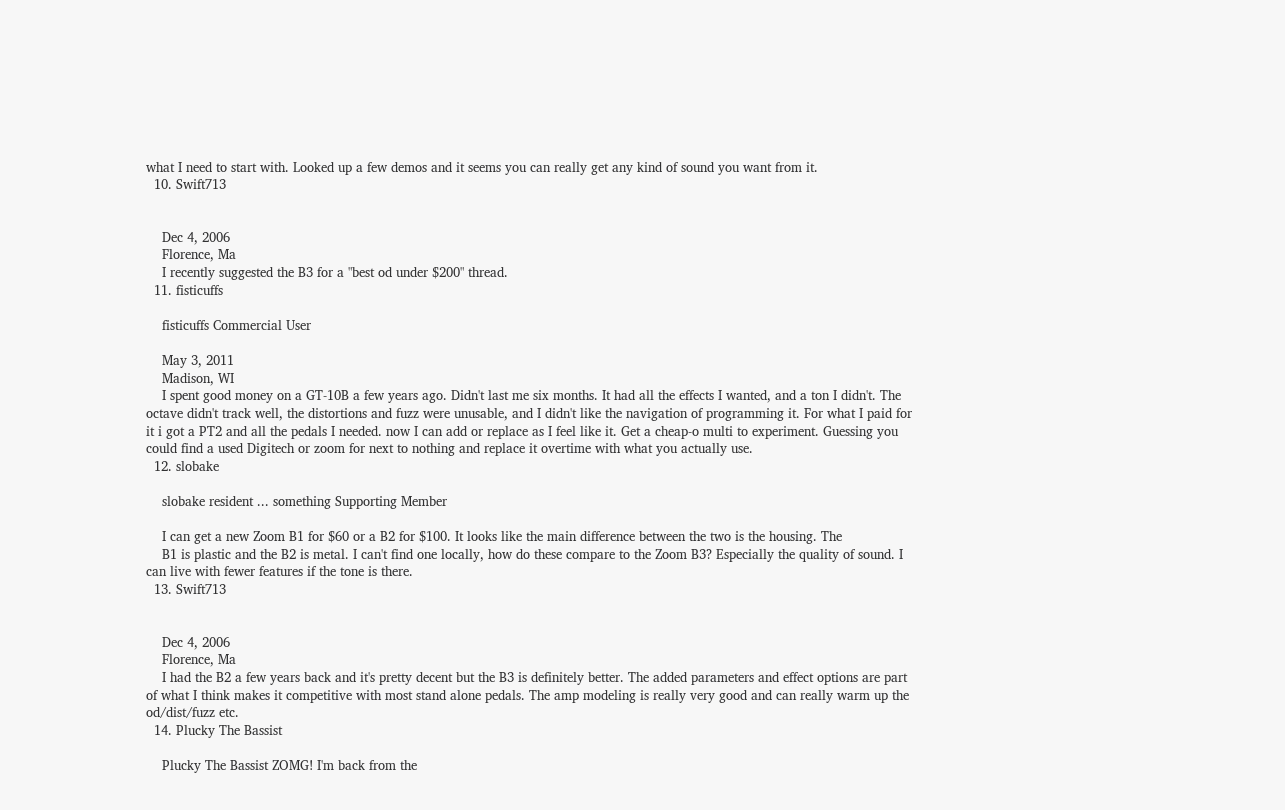what I need to start with. Looked up a few demos and it seems you can really get any kind of sound you want from it.
  10. Swift713


    Dec 4, 2006
    Florence, Ma
    I recently suggested the B3 for a "best od under $200" thread.
  11. fisticuffs

    fisticuffs Commercial User

    May 3, 2011
    Madison, WI
    I spent good money on a GT-10B a few years ago. Didn't last me six months. It had all the effects I wanted, and a ton I didn't. The octave didn't track well, the distortions and fuzz were unusable, and I didn't like the navigation of programming it. For what I paid for it i got a PT2 and all the pedals I needed. now I can add or replace as I feel like it. Get a cheap-o multi to experiment. Guessing you could find a used Digitech or zoom for next to nothing and replace it overtime with what you actually use.
  12. slobake

    slobake resident ... something Supporting Member

    I can get a new Zoom B1 for $60 or a B2 for $100. It looks like the main difference between the two is the housing. The
    B1 is plastic and the B2 is metal. I can't find one locally, how do these compare to the Zoom B3? Especially the quality of sound. I can live with fewer features if the tone is there.
  13. Swift713


    Dec 4, 2006
    Florence, Ma
    I had the B2 a few years back and it's pretty decent but the B3 is definitely better. The added parameters and effect options are part of what I think makes it competitive with most stand alone pedals. The amp modeling is really very good and can really warm up the od/dist/fuzz etc.
  14. Plucky The Bassist

    Plucky The Bassist ZOMG! I'm back from the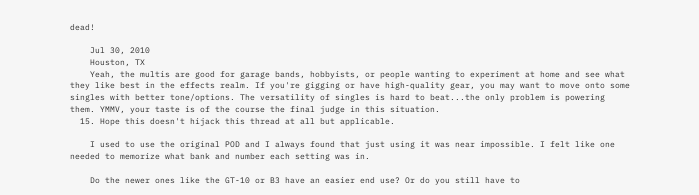dead!

    Jul 30, 2010
    Houston, TX
    Yeah, the multis are good for garage bands, hobbyists, or people wanting to experiment at home and see what they like best in the effects realm. If you're gigging or have high-quality gear, you may want to move onto some singles with better tone/options. The versatility of singles is hard to beat...the only problem is powering them. YMMV, your taste is of the course the final judge in this situation.
  15. Hope this doesn't hijack this thread at all but applicable.

    I used to use the original POD and I always found that just using it was near impossible. I felt like one needed to memorize what bank and number each setting was in.

    Do the newer ones like the GT-10 or B3 have an easier end use? Or do you still have to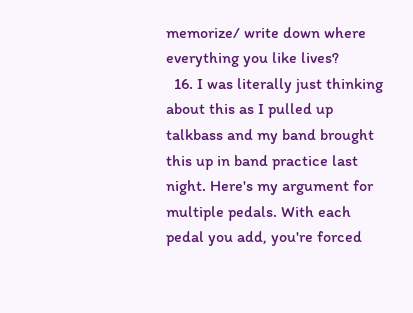memorize/ write down where everything you like lives?
  16. I was literally just thinking about this as I pulled up talkbass and my band brought this up in band practice last night. Here's my argument for multiple pedals. With each pedal you add, you're forced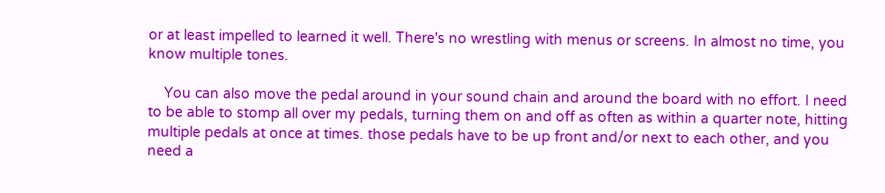or at least impelled to learned it well. There's no wrestling with menus or screens. In almost no time, you know multiple tones.

    You can also move the pedal around in your sound chain and around the board with no effort. I need to be able to stomp all over my pedals, turning them on and off as often as within a quarter note, hitting multiple pedals at once at times. those pedals have to be up front and/or next to each other, and you need a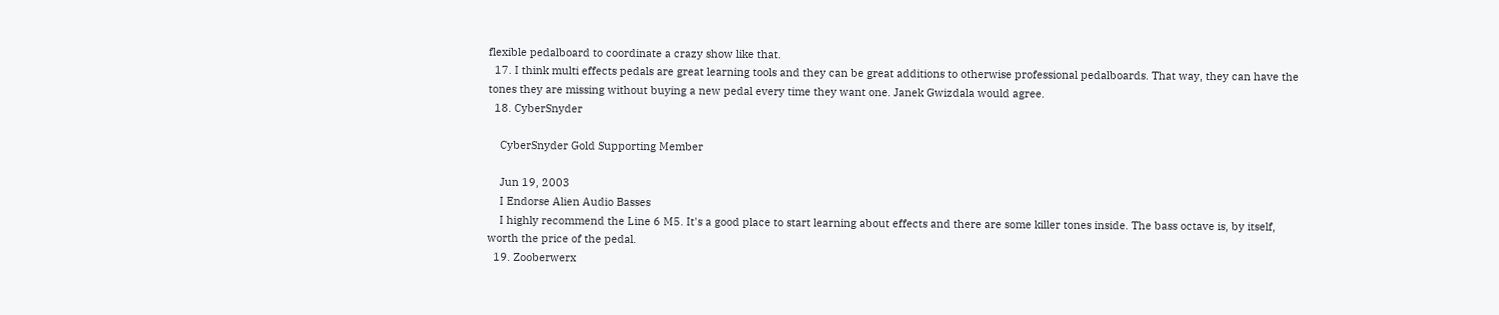flexible pedalboard to coordinate a crazy show like that.
  17. I think multi effects pedals are great learning tools and they can be great additions to otherwise professional pedalboards. That way, they can have the tones they are missing without buying a new pedal every time they want one. Janek Gwizdala would agree.
  18. CyberSnyder

    CyberSnyder Gold Supporting Member

    Jun 19, 2003
    I Endorse Alien Audio Basses
    I highly recommend the Line 6 M5. It's a good place to start learning about effects and there are some killer tones inside. The bass octave is, by itself, worth the price of the pedal.
  19. Zooberwerx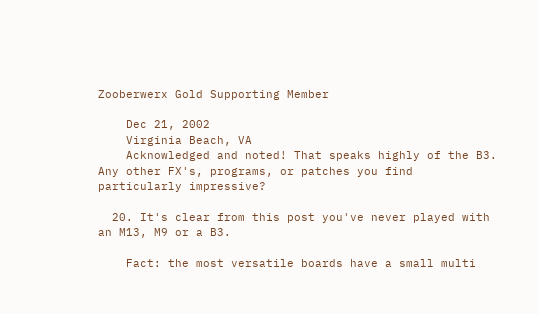Zooberwerx Gold Supporting Member

    Dec 21, 2002
    Virginia Beach, VA
    Acknowledged and noted! That speaks highly of the B3. Any other FX's, programs, or patches you find particularly impressive?

  20. It's clear from this post you've never played with an M13, M9 or a B3.

    Fact: the most versatile boards have a small multi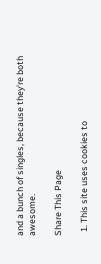and a bunch of singles, because they're both awesome.

Share This Page

  1. This site uses cookies to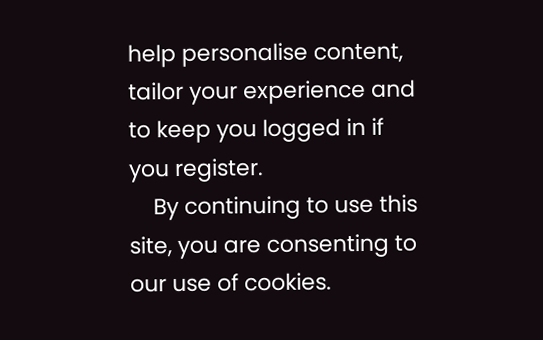help personalise content, tailor your experience and to keep you logged in if you register.
    By continuing to use this site, you are consenting to our use of cookies.